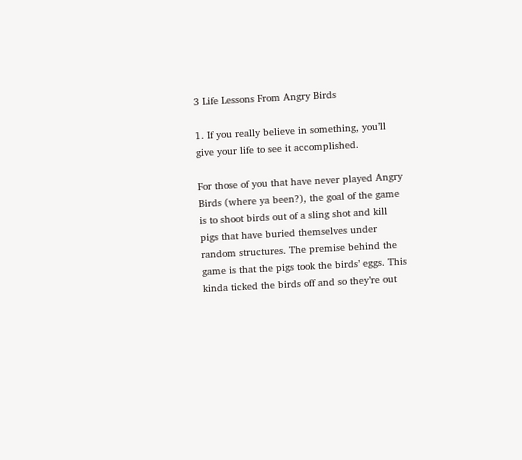3 Life Lessons From Angry Birds

1. If you really believe in something, you’ll give your life to see it accomplished.

For those of you that have never played Angry Birds (where ya been?), the goal of the game is to shoot birds out of a sling shot and kill pigs that have buried themselves under random structures. The premise behind the game is that the pigs took the birds’ eggs. This kinda ticked the birds off and so they’re out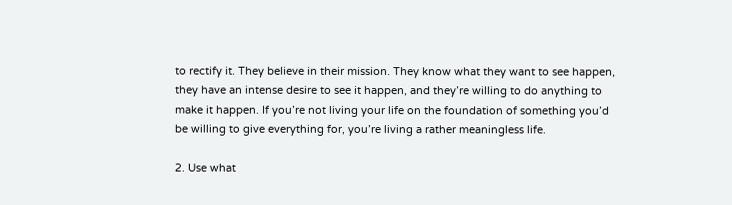to rectify it. They believe in their mission. They know what they want to see happen, they have an intense desire to see it happen, and they’re willing to do anything to make it happen. If you’re not living your life on the foundation of something you’d be willing to give everything for, you’re living a rather meaningless life.

2. Use what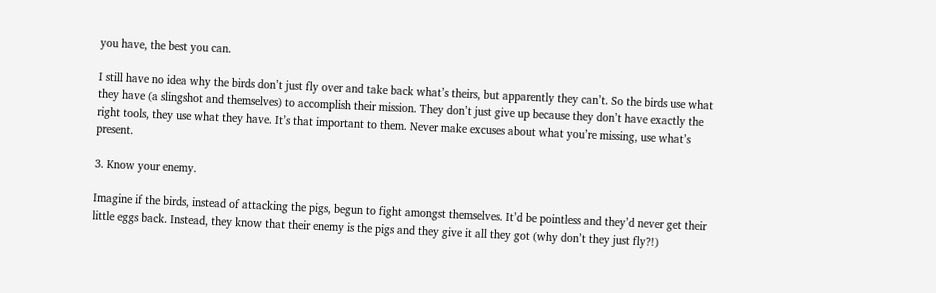you have, the best you can.

I still have no idea why the birds don’t just fly over and take back what’s theirs, but apparently they can’t. So the birds use what they have (a slingshot and themselves) to accomplish their mission. They don’t just give up because they don’t have exactly the right tools, they use what they have. It’s that important to them. Never make excuses about what you’re missing, use what’s present.

3. Know your enemy.

Imagine if the birds, instead of attacking the pigs, begun to fight amongst themselves. It’d be pointless and they’d never get their little eggs back. Instead, they know that their enemy is the pigs and they give it all they got (why don’t they just fly?!)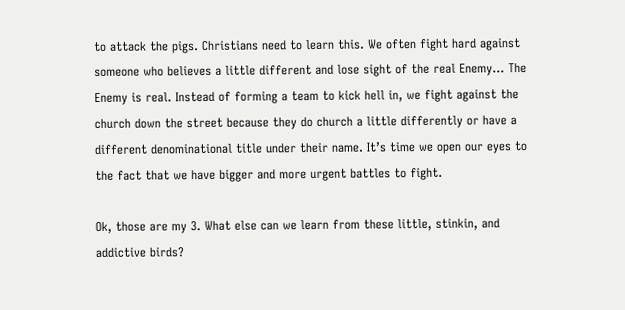to attack the pigs. Christians need to learn this. We often fight hard against someone who believes a little different and lose sight of the real Enemy… The Enemy is real. Instead of forming a team to kick hell in, we fight against the church down the street because they do church a little differently or have a different denominational title under their name. It’s time we open our eyes to the fact that we have bigger and more urgent battles to fight.

Ok, those are my 3. What else can we learn from these little, stinkin, and addictive birds?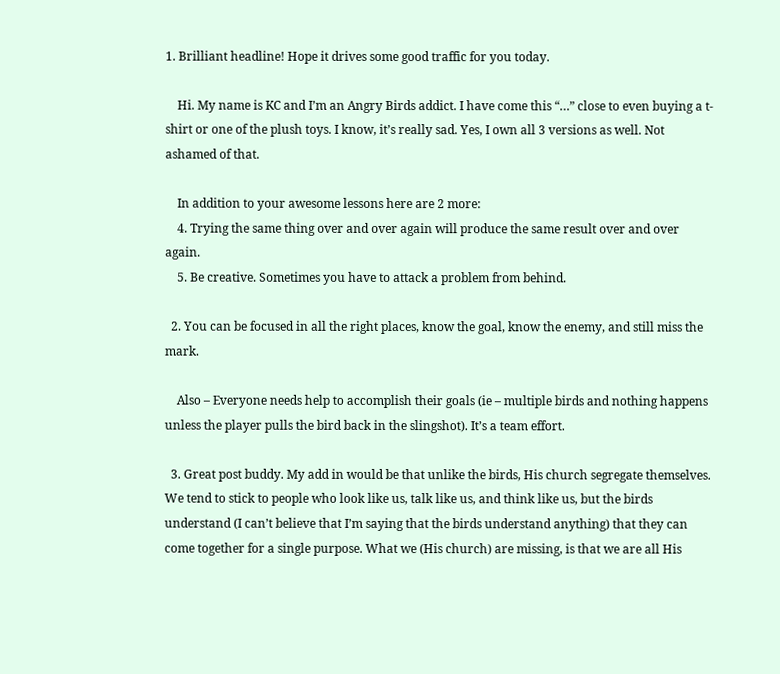1. Brilliant headline! Hope it drives some good traffic for you today.

    Hi. My name is KC and I’m an Angry Birds addict. I have come this “…” close to even buying a t-shirt or one of the plush toys. I know, it’s really sad. Yes, I own all 3 versions as well. Not ashamed of that.

    In addition to your awesome lessons here are 2 more:
    4. Trying the same thing over and over again will produce the same result over and over again.
    5. Be creative. Sometimes you have to attack a problem from behind.

  2. You can be focused in all the right places, know the goal, know the enemy, and still miss the mark.

    Also – Everyone needs help to accomplish their goals (ie – multiple birds and nothing happens unless the player pulls the bird back in the slingshot). It’s a team effort.

  3. Great post buddy. My add in would be that unlike the birds, His church segregate themselves. We tend to stick to people who look like us, talk like us, and think like us, but the birds understand (I can’t believe that I’m saying that the birds understand anything) that they can come together for a single purpose. What we (His church) are missing, is that we are all His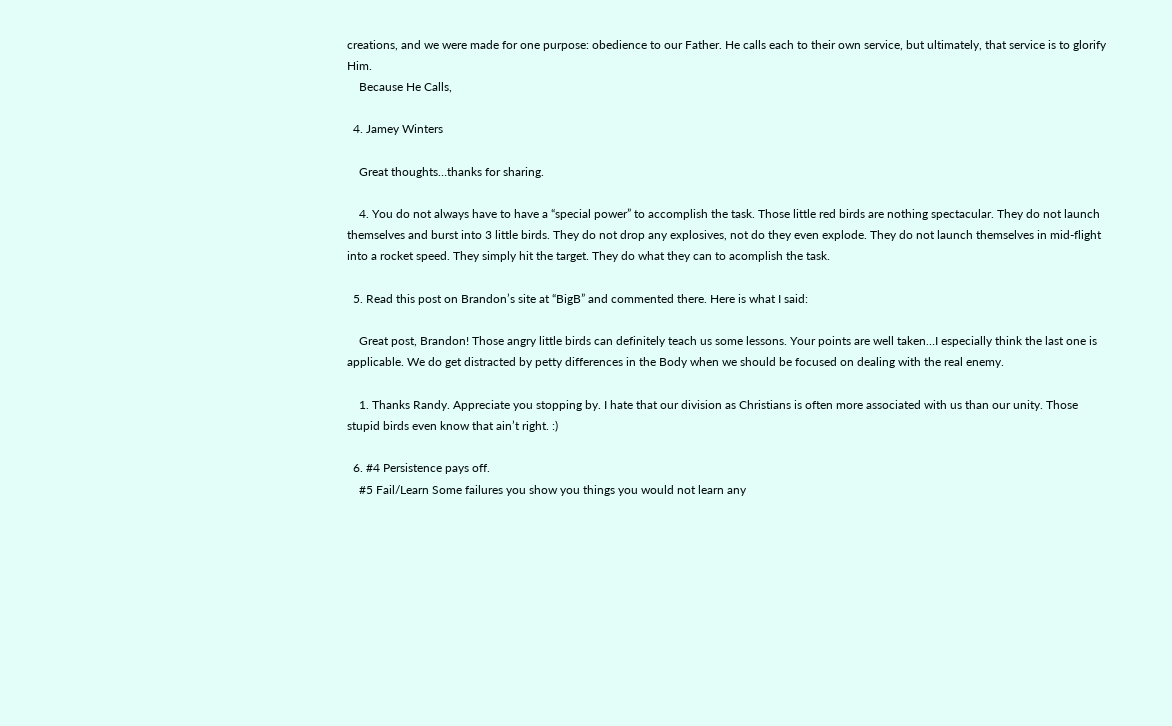creations, and we were made for one purpose: obedience to our Father. He calls each to their own service, but ultimately, that service is to glorify Him.
    Because He Calls,

  4. Jamey Winters

    Great thoughts…thanks for sharing.

    4. You do not always have to have a “special power” to accomplish the task. Those little red birds are nothing spectacular. They do not launch themselves and burst into 3 little birds. They do not drop any explosives, not do they even explode. They do not launch themselves in mid-flight into a rocket speed. They simply hit the target. They do what they can to acomplish the task.

  5. Read this post on Brandon’s site at “BigB” and commented there. Here is what I said:

    Great post, Brandon! Those angry little birds can definitely teach us some lessons. Your points are well taken…I especially think the last one is applicable. We do get distracted by petty differences in the Body when we should be focused on dealing with the real enemy.

    1. Thanks Randy. Appreciate you stopping by. I hate that our division as Christians is often more associated with us than our unity. Those stupid birds even know that ain’t right. :)

  6. #4 Persistence pays off.
    #5 Fail/Learn Some failures you show you things you would not learn any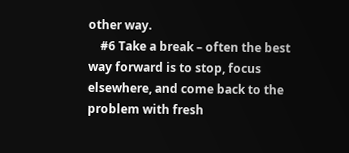other way.
    #6 Take a break – often the best way forward is to stop, focus elsewhere, and come back to the problem with fresh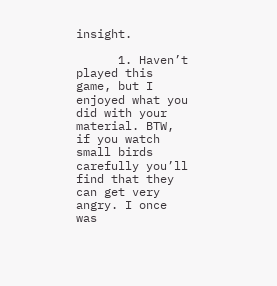insight.

      1. Haven’t played this game, but I enjoyed what you did with your material. BTW, if you watch small birds carefully you’ll find that they can get very angry. I once was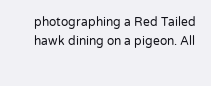photographing a Red Tailed hawk dining on a pigeon. All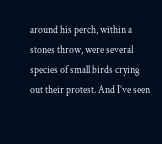around his perch, within a stones throw, were several species of small birds crying out their protest. And I’ve seen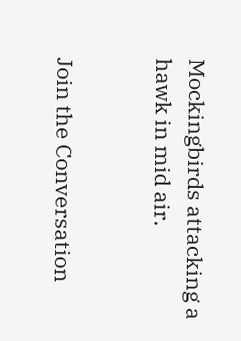Mockingbirds attacking a hawk in mid air.


Join the Conversation